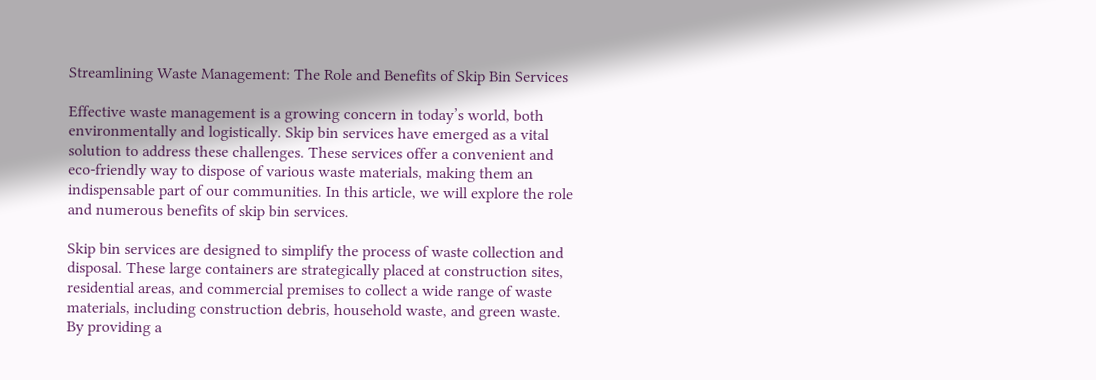Streamlining Waste Management: The Role and Benefits of Skip Bin Services

Effective waste management is a growing concern in today’s world, both environmentally and logistically. Skip bin services have emerged as a vital solution to address these challenges. These services offer a convenient and eco-friendly way to dispose of various waste materials, making them an indispensable part of our communities. In this article, we will explore the role and numerous benefits of skip bin services.

Skip bin services are designed to simplify the process of waste collection and disposal. These large containers are strategically placed at construction sites, residential areas, and commercial premises to collect a wide range of waste materials, including construction debris, household waste, and green waste. By providing a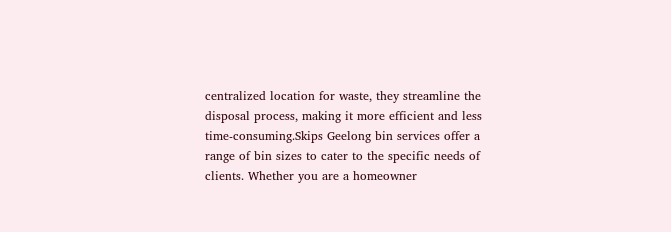centralized location for waste, they streamline the disposal process, making it more efficient and less time-consuming.Skips Geelong bin services offer a range of bin sizes to cater to the specific needs of clients. Whether you are a homeowner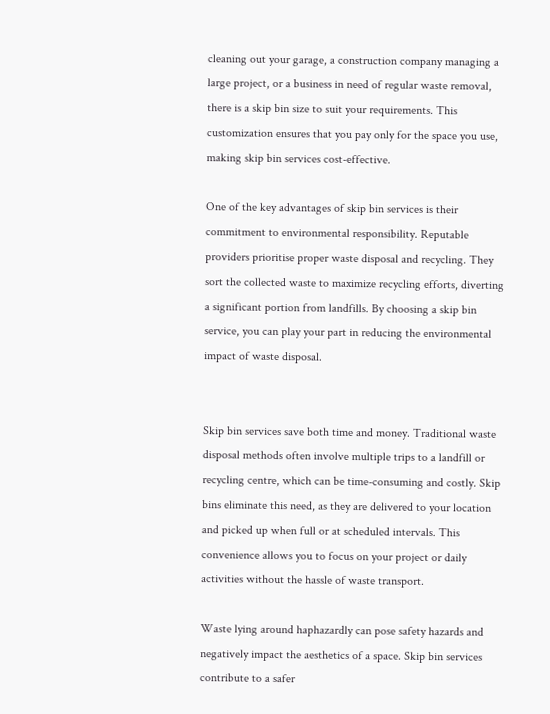cleaning out your garage, a construction company managing a large project, or a business in need of regular waste removal, there is a skip bin size to suit your requirements. This customization ensures that you pay only for the space you use, making skip bin services cost-effective.

One of the key advantages of skip bin services is their commitment to environmental responsibility. Reputable providers prioritise proper waste disposal and recycling. They sort the collected waste to maximize recycling efforts, diverting a significant portion from landfills. By choosing a skip bin service, you can play your part in reducing the environmental impact of waste disposal.


Skip bin services save both time and money. Traditional waste disposal methods often involve multiple trips to a landfill or recycling centre, which can be time-consuming and costly. Skip bins eliminate this need, as they are delivered to your location and picked up when full or at scheduled intervals. This convenience allows you to focus on your project or daily activities without the hassle of waste transport.

Waste lying around haphazardly can pose safety hazards and negatively impact the aesthetics of a space. Skip bin services contribute to a safer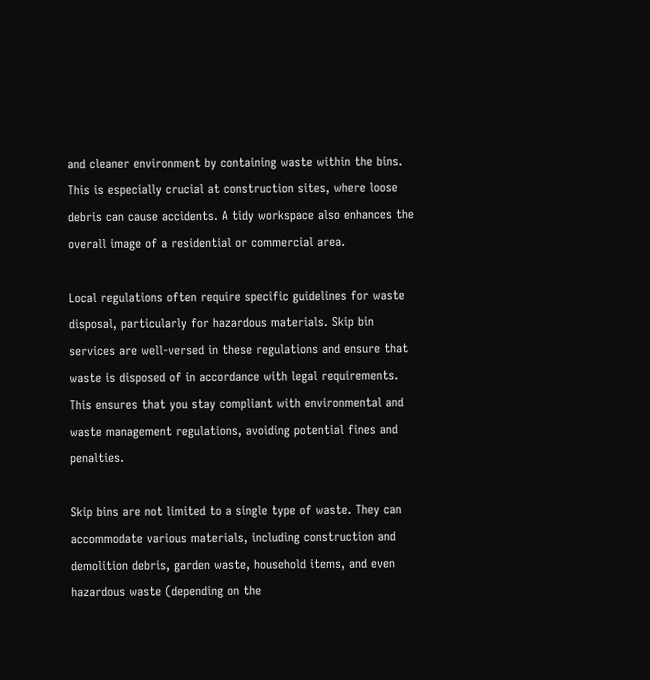and cleaner environment by containing waste within the bins. This is especially crucial at construction sites, where loose debris can cause accidents. A tidy workspace also enhances the overall image of a residential or commercial area.

Local regulations often require specific guidelines for waste disposal, particularly for hazardous materials. Skip bin services are well-versed in these regulations and ensure that waste is disposed of in accordance with legal requirements. This ensures that you stay compliant with environmental and waste management regulations, avoiding potential fines and penalties.

Skip bins are not limited to a single type of waste. They can accommodate various materials, including construction and demolition debris, garden waste, household items, and even hazardous waste (depending on the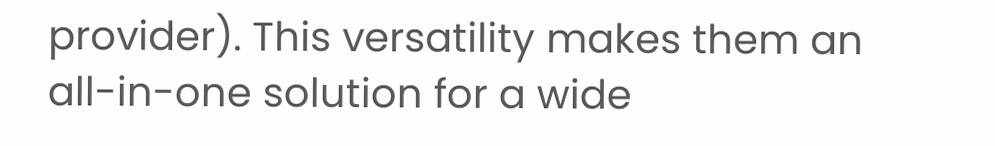provider). This versatility makes them an all-in-one solution for a wide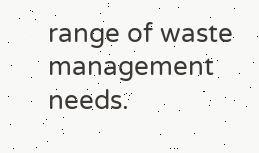range of waste management needs.